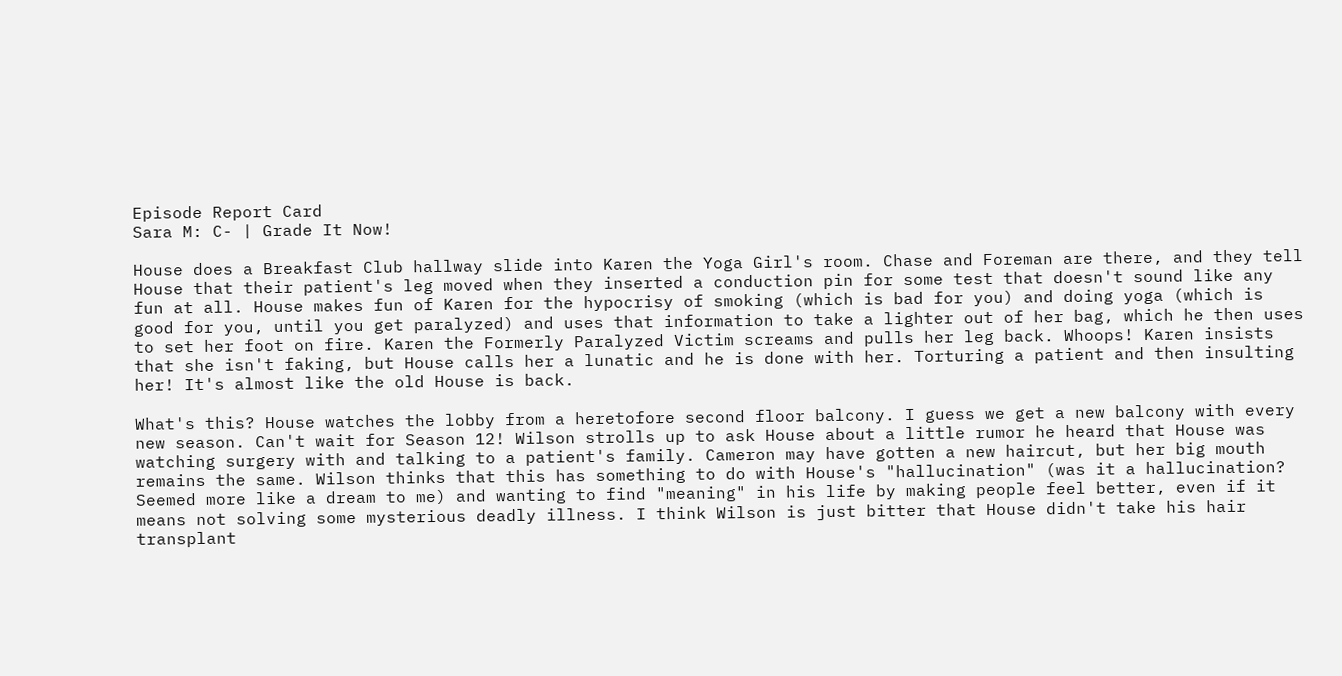Episode Report Card
Sara M: C- | Grade It Now!

House does a Breakfast Club hallway slide into Karen the Yoga Girl's room. Chase and Foreman are there, and they tell House that their patient's leg moved when they inserted a conduction pin for some test that doesn't sound like any fun at all. House makes fun of Karen for the hypocrisy of smoking (which is bad for you) and doing yoga (which is good for you, until you get paralyzed) and uses that information to take a lighter out of her bag, which he then uses to set her foot on fire. Karen the Formerly Paralyzed Victim screams and pulls her leg back. Whoops! Karen insists that she isn't faking, but House calls her a lunatic and he is done with her. Torturing a patient and then insulting her! It's almost like the old House is back.

What's this? House watches the lobby from a heretofore second floor balcony. I guess we get a new balcony with every new season. Can't wait for Season 12! Wilson strolls up to ask House about a little rumor he heard that House was watching surgery with and talking to a patient's family. Cameron may have gotten a new haircut, but her big mouth remains the same. Wilson thinks that this has something to do with House's "hallucination" (was it a hallucination? Seemed more like a dream to me) and wanting to find "meaning" in his life by making people feel better, even if it means not solving some mysterious deadly illness. I think Wilson is just bitter that House didn't take his hair transplant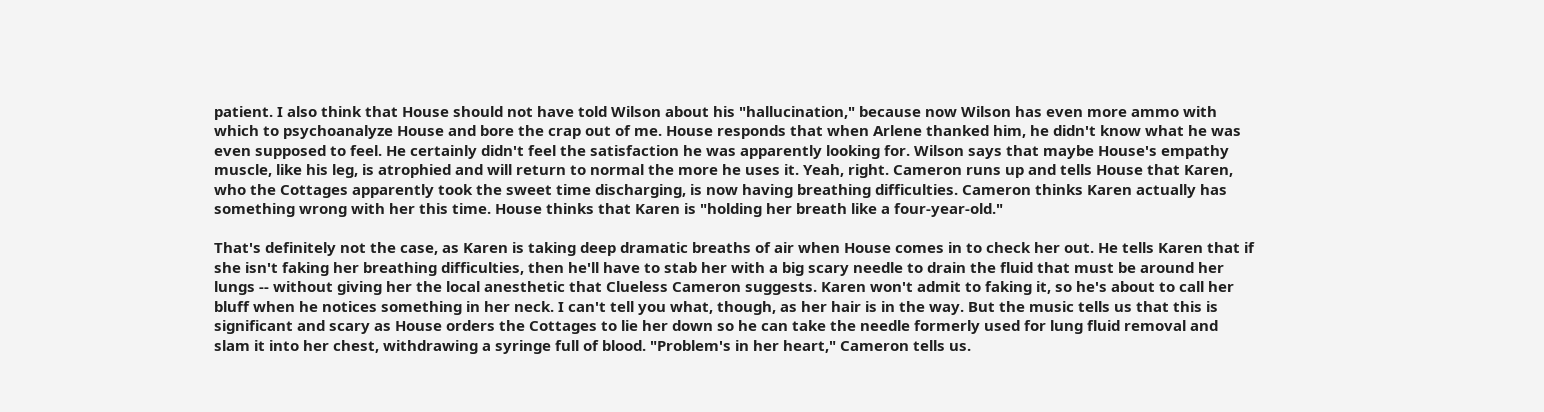patient. I also think that House should not have told Wilson about his "hallucination," because now Wilson has even more ammo with which to psychoanalyze House and bore the crap out of me. House responds that when Arlene thanked him, he didn't know what he was even supposed to feel. He certainly didn't feel the satisfaction he was apparently looking for. Wilson says that maybe House's empathy muscle, like his leg, is atrophied and will return to normal the more he uses it. Yeah, right. Cameron runs up and tells House that Karen, who the Cottages apparently took the sweet time discharging, is now having breathing difficulties. Cameron thinks Karen actually has something wrong with her this time. House thinks that Karen is "holding her breath like a four-year-old."

That's definitely not the case, as Karen is taking deep dramatic breaths of air when House comes in to check her out. He tells Karen that if she isn't faking her breathing difficulties, then he'll have to stab her with a big scary needle to drain the fluid that must be around her lungs -- without giving her the local anesthetic that Clueless Cameron suggests. Karen won't admit to faking it, so he's about to call her bluff when he notices something in her neck. I can't tell you what, though, as her hair is in the way. But the music tells us that this is significant and scary as House orders the Cottages to lie her down so he can take the needle formerly used for lung fluid removal and slam it into her chest, withdrawing a syringe full of blood. "Problem's in her heart," Cameron tells us.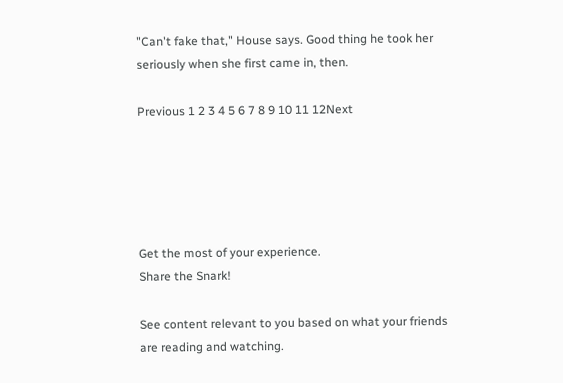"Can't fake that," House says. Good thing he took her seriously when she first came in, then.

Previous 1 2 3 4 5 6 7 8 9 10 11 12Next





Get the most of your experience.
Share the Snark!

See content relevant to you based on what your friends are reading and watching.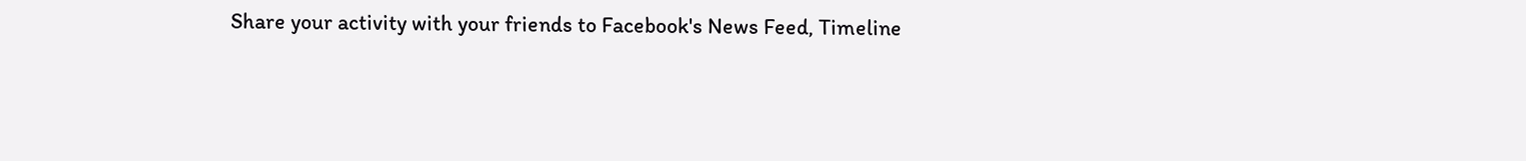Share your activity with your friends to Facebook's News Feed, Timeline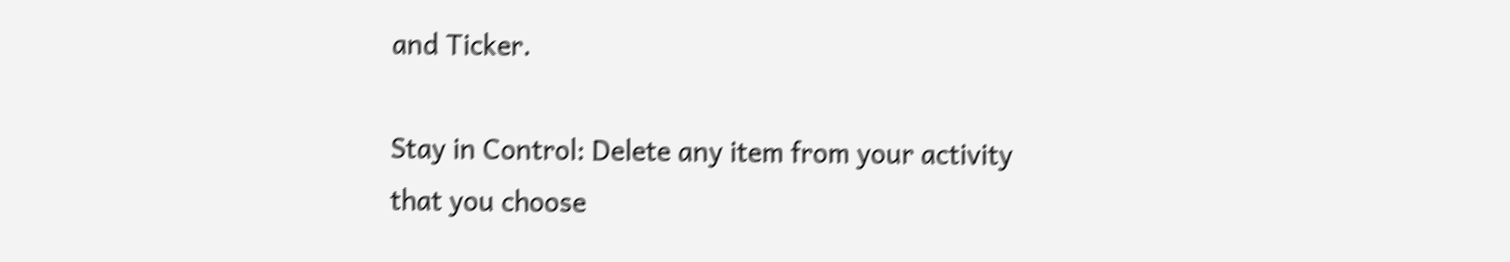and Ticker.

Stay in Control: Delete any item from your activity that you choose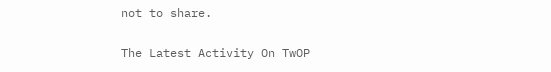not to share.

The Latest Activity On TwOP